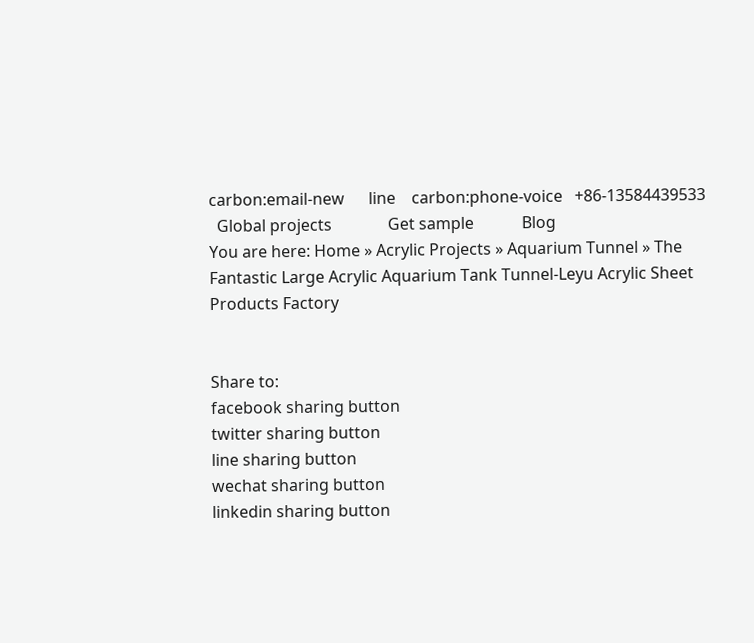carbon:email-new      line    carbon:phone-voice   +86-13584439533
  Global projects              Get sample            Blog
You are here: Home » Acrylic Projects » Aquarium Tunnel » The Fantastic Large Acrylic Aquarium Tank Tunnel-Leyu Acrylic Sheet Products Factory


Share to:
facebook sharing button
twitter sharing button
line sharing button
wechat sharing button
linkedin sharing button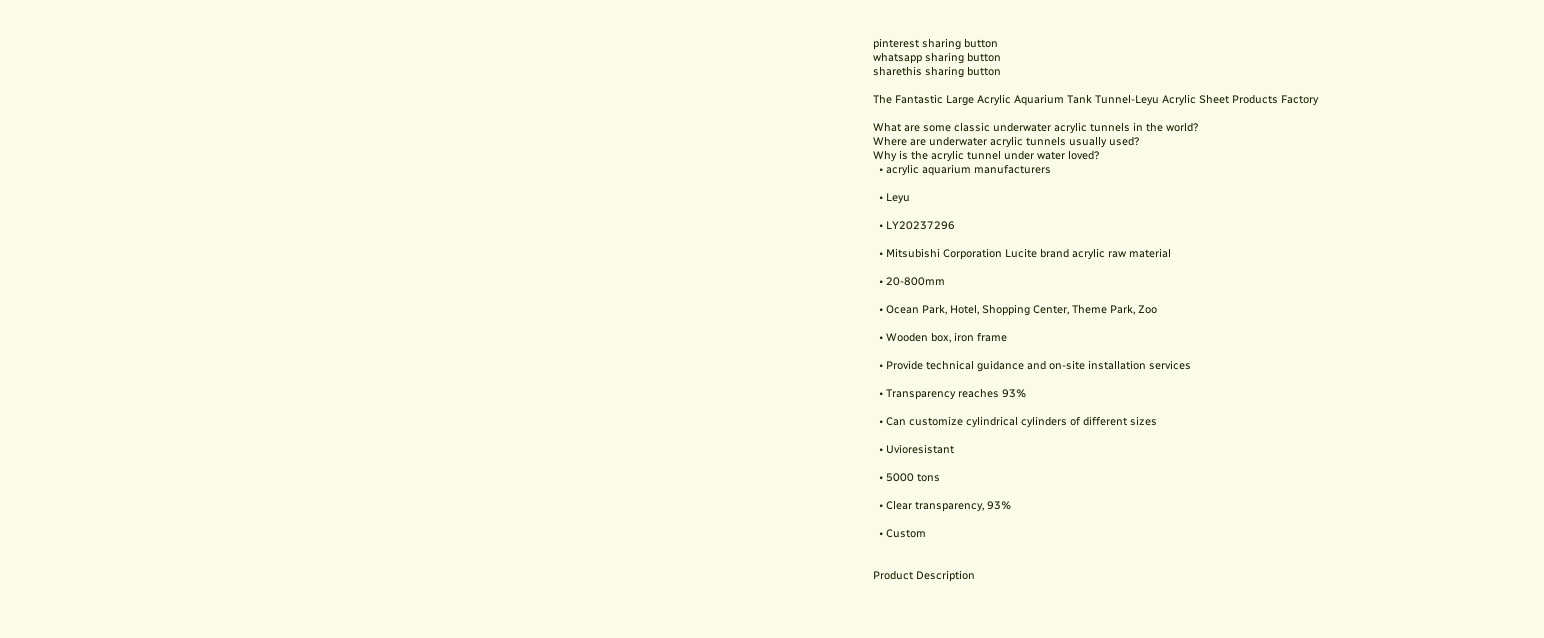pinterest sharing button
whatsapp sharing button
sharethis sharing button

The Fantastic Large Acrylic Aquarium Tank Tunnel-Leyu Acrylic Sheet Products Factory

What are some classic underwater acrylic tunnels in the world?
Where are underwater acrylic tunnels usually used?
Why is the acrylic tunnel under water loved?
  • acrylic aquarium manufacturers

  • Leyu

  • LY20237296

  • Mitsubishi Corporation Lucite brand acrylic raw material

  • 20-800mm

  • Ocean Park, Hotel, Shopping Center, Theme Park, Zoo

  • Wooden box, iron frame

  • Provide technical guidance and on-site installation services

  • Transparency reaches 93%

  • Can customize cylindrical cylinders of different sizes

  • Uvioresistant

  • 5000 tons

  • Clear transparency, 93%

  • Custom


Product Description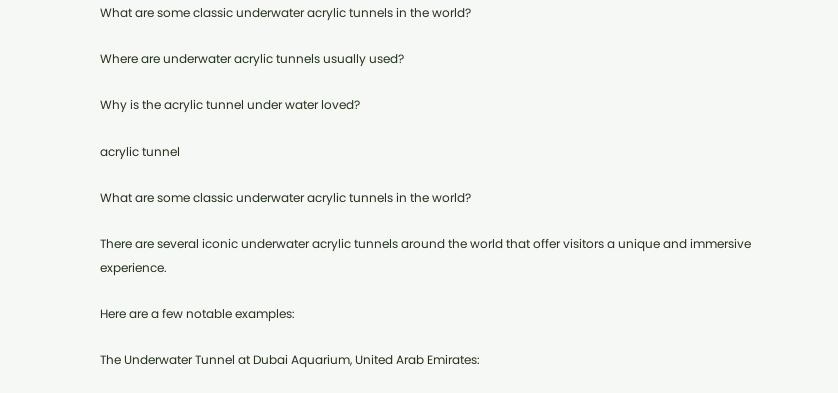What are some classic underwater acrylic tunnels in the world?

Where are underwater acrylic tunnels usually used?

Why is the acrylic tunnel under water loved?

acrylic tunnel

What are some classic underwater acrylic tunnels in the world?

There are several iconic underwater acrylic tunnels around the world that offer visitors a unique and immersive experience.

Here are a few notable examples:

The Underwater Tunnel at Dubai Aquarium, United Arab Emirates: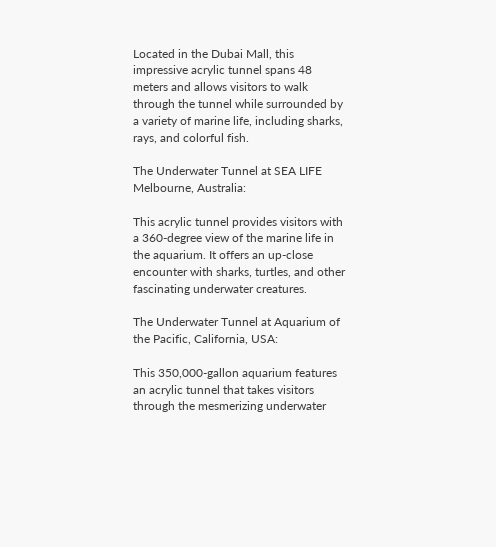Located in the Dubai Mall, this impressive acrylic tunnel spans 48 meters and allows visitors to walk through the tunnel while surrounded by a variety of marine life, including sharks, rays, and colorful fish.

The Underwater Tunnel at SEA LIFE Melbourne, Australia:

This acrylic tunnel provides visitors with a 360-degree view of the marine life in the aquarium. It offers an up-close encounter with sharks, turtles, and other fascinating underwater creatures.

The Underwater Tunnel at Aquarium of the Pacific, California, USA:

This 350,000-gallon aquarium features an acrylic tunnel that takes visitors through the mesmerizing underwater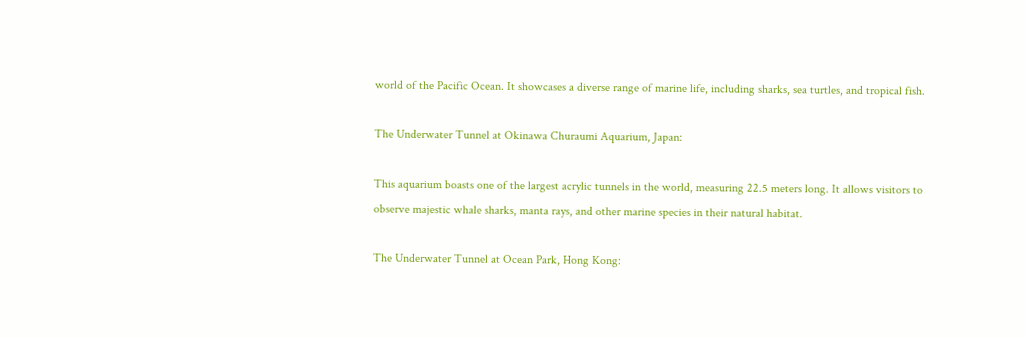world of the Pacific Ocean. It showcases a diverse range of marine life, including sharks, sea turtles, and tropical fish.

The Underwater Tunnel at Okinawa Churaumi Aquarium, Japan:

This aquarium boasts one of the largest acrylic tunnels in the world, measuring 22.5 meters long. It allows visitors to observe majestic whale sharks, manta rays, and other marine species in their natural habitat.

The Underwater Tunnel at Ocean Park, Hong Kong: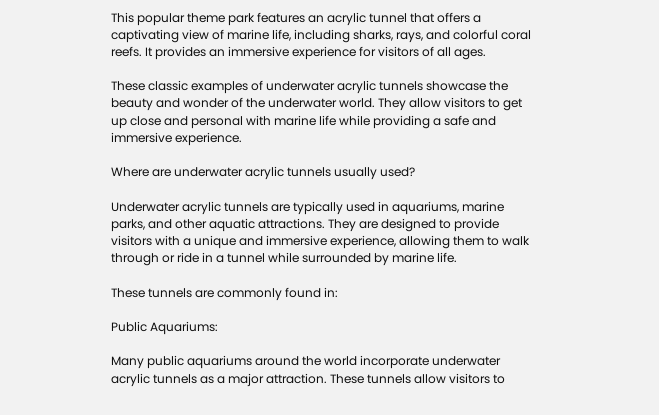This popular theme park features an acrylic tunnel that offers a captivating view of marine life, including sharks, rays, and colorful coral reefs. It provides an immersive experience for visitors of all ages.

These classic examples of underwater acrylic tunnels showcase the beauty and wonder of the underwater world. They allow visitors to get up close and personal with marine life while providing a safe and immersive experience.

Where are underwater acrylic tunnels usually used?

Underwater acrylic tunnels are typically used in aquariums, marine parks, and other aquatic attractions. They are designed to provide visitors with a unique and immersive experience, allowing them to walk through or ride in a tunnel while surrounded by marine life.

These tunnels are commonly found in:

Public Aquariums:

Many public aquariums around the world incorporate underwater acrylic tunnels as a major attraction. These tunnels allow visitors to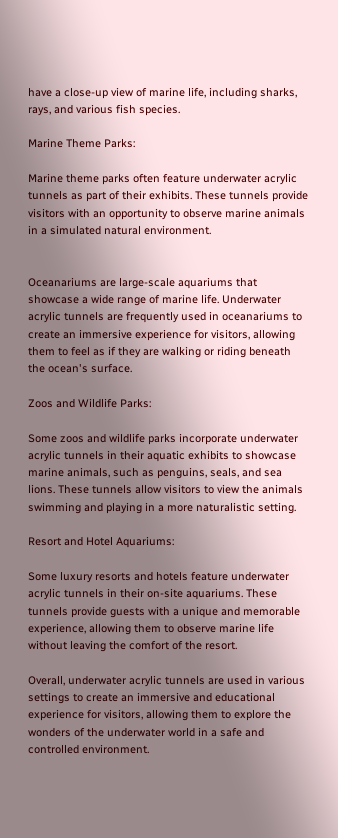have a close-up view of marine life, including sharks, rays, and various fish species.

Marine Theme Parks:

Marine theme parks often feature underwater acrylic tunnels as part of their exhibits. These tunnels provide visitors with an opportunity to observe marine animals in a simulated natural environment.


Oceanariums are large-scale aquariums that showcase a wide range of marine life. Underwater acrylic tunnels are frequently used in oceanariums to create an immersive experience for visitors, allowing them to feel as if they are walking or riding beneath the ocean's surface.

Zoos and Wildlife Parks:

Some zoos and wildlife parks incorporate underwater acrylic tunnels in their aquatic exhibits to showcase marine animals, such as penguins, seals, and sea lions. These tunnels allow visitors to view the animals swimming and playing in a more naturalistic setting.

Resort and Hotel Aquariums:

Some luxury resorts and hotels feature underwater acrylic tunnels in their on-site aquariums. These tunnels provide guests with a unique and memorable experience, allowing them to observe marine life without leaving the comfort of the resort.

Overall, underwater acrylic tunnels are used in various settings to create an immersive and educational experience for visitors, allowing them to explore the wonders of the underwater world in a safe and controlled environment.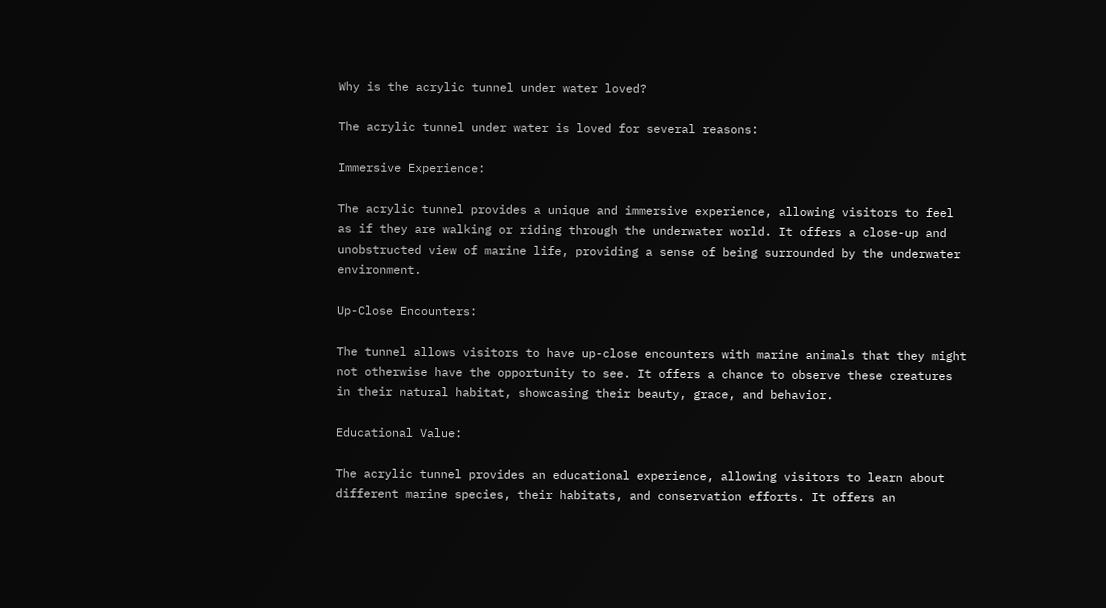Why is the acrylic tunnel under water loved?

The acrylic tunnel under water is loved for several reasons:

Immersive Experience:

The acrylic tunnel provides a unique and immersive experience, allowing visitors to feel as if they are walking or riding through the underwater world. It offers a close-up and unobstructed view of marine life, providing a sense of being surrounded by the underwater environment.

Up-Close Encounters:

The tunnel allows visitors to have up-close encounters with marine animals that they might not otherwise have the opportunity to see. It offers a chance to observe these creatures in their natural habitat, showcasing their beauty, grace, and behavior.

Educational Value:

The acrylic tunnel provides an educational experience, allowing visitors to learn about different marine species, their habitats, and conservation efforts. It offers an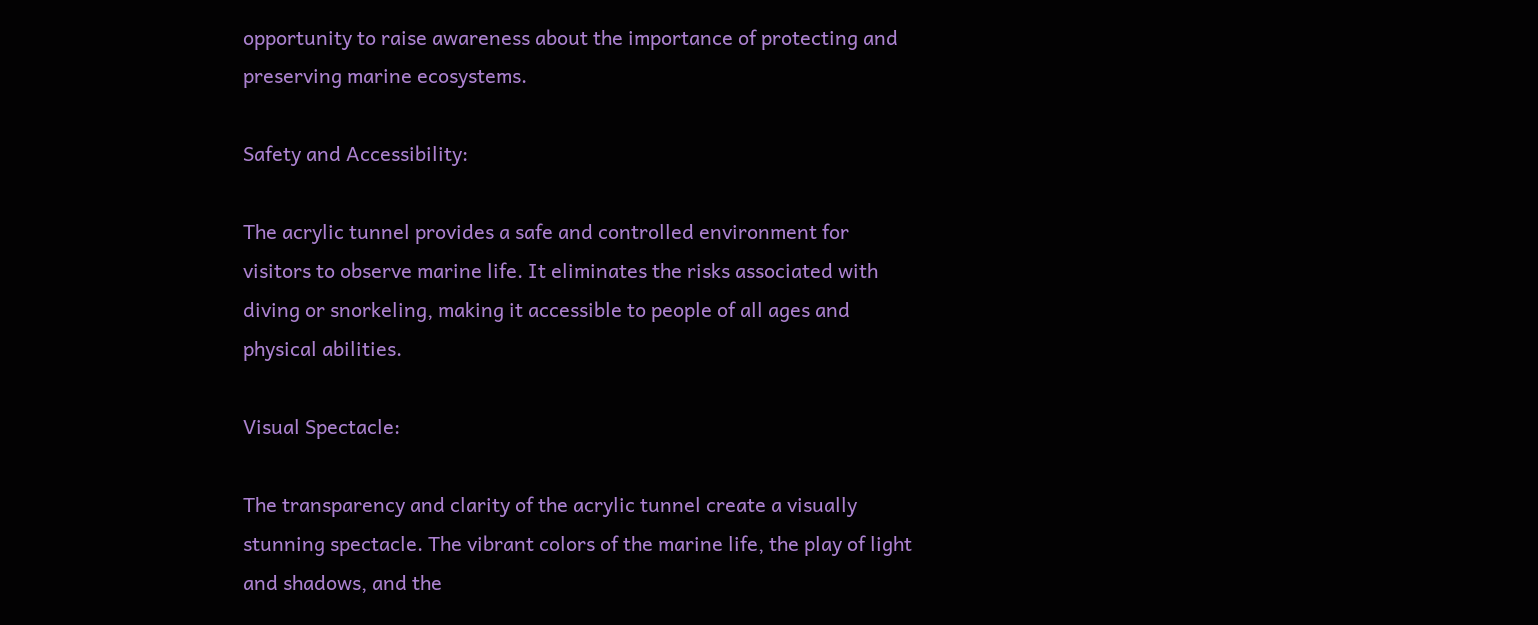opportunity to raise awareness about the importance of protecting and preserving marine ecosystems.

Safety and Accessibility:

The acrylic tunnel provides a safe and controlled environment for visitors to observe marine life. It eliminates the risks associated with diving or snorkeling, making it accessible to people of all ages and physical abilities.

Visual Spectacle:

The transparency and clarity of the acrylic tunnel create a visually stunning spectacle. The vibrant colors of the marine life, the play of light and shadows, and the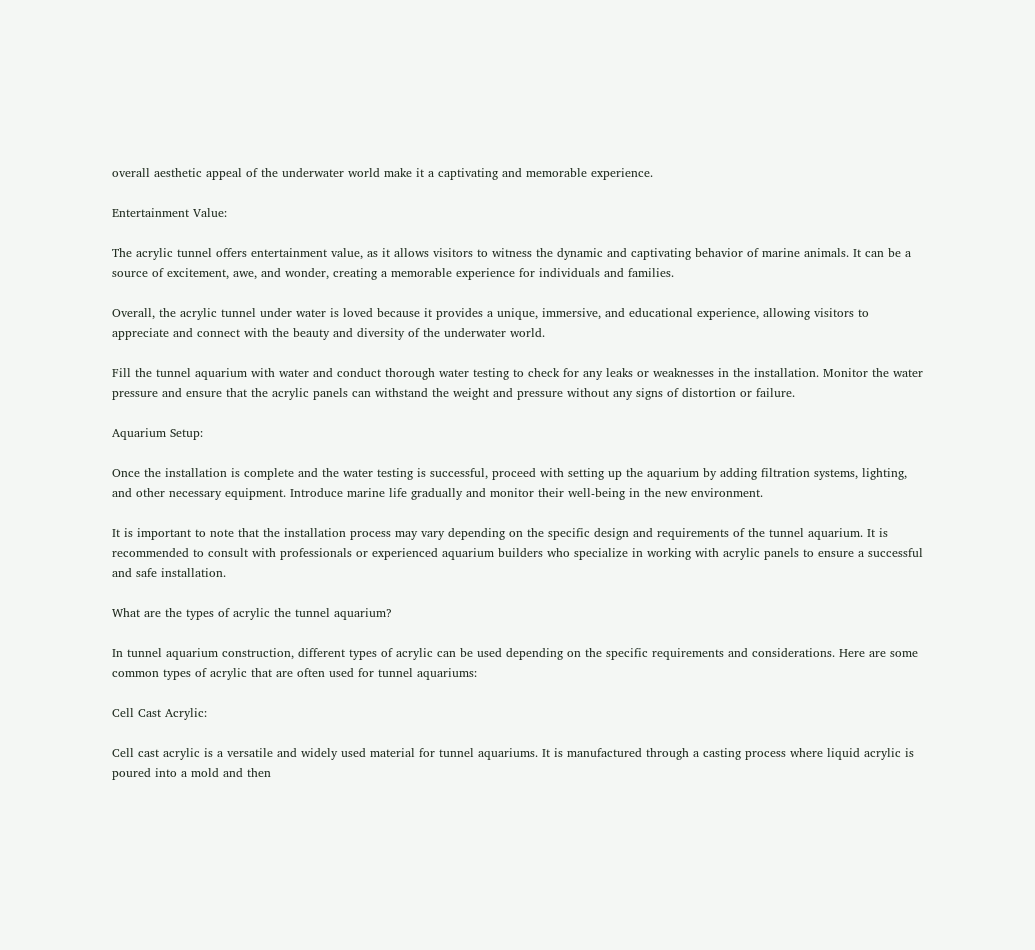overall aesthetic appeal of the underwater world make it a captivating and memorable experience.

Entertainment Value:

The acrylic tunnel offers entertainment value, as it allows visitors to witness the dynamic and captivating behavior of marine animals. It can be a source of excitement, awe, and wonder, creating a memorable experience for individuals and families.

Overall, the acrylic tunnel under water is loved because it provides a unique, immersive, and educational experience, allowing visitors to appreciate and connect with the beauty and diversity of the underwater world.

Fill the tunnel aquarium with water and conduct thorough water testing to check for any leaks or weaknesses in the installation. Monitor the water pressure and ensure that the acrylic panels can withstand the weight and pressure without any signs of distortion or failure.

Aquarium Setup:

Once the installation is complete and the water testing is successful, proceed with setting up the aquarium by adding filtration systems, lighting, and other necessary equipment. Introduce marine life gradually and monitor their well-being in the new environment.

It is important to note that the installation process may vary depending on the specific design and requirements of the tunnel aquarium. It is recommended to consult with professionals or experienced aquarium builders who specialize in working with acrylic panels to ensure a successful and safe installation.

What are the types of acrylic the tunnel aquarium?

In tunnel aquarium construction, different types of acrylic can be used depending on the specific requirements and considerations. Here are some common types of acrylic that are often used for tunnel aquariums:

Cell Cast Acrylic:

Cell cast acrylic is a versatile and widely used material for tunnel aquariums. It is manufactured through a casting process where liquid acrylic is poured into a mold and then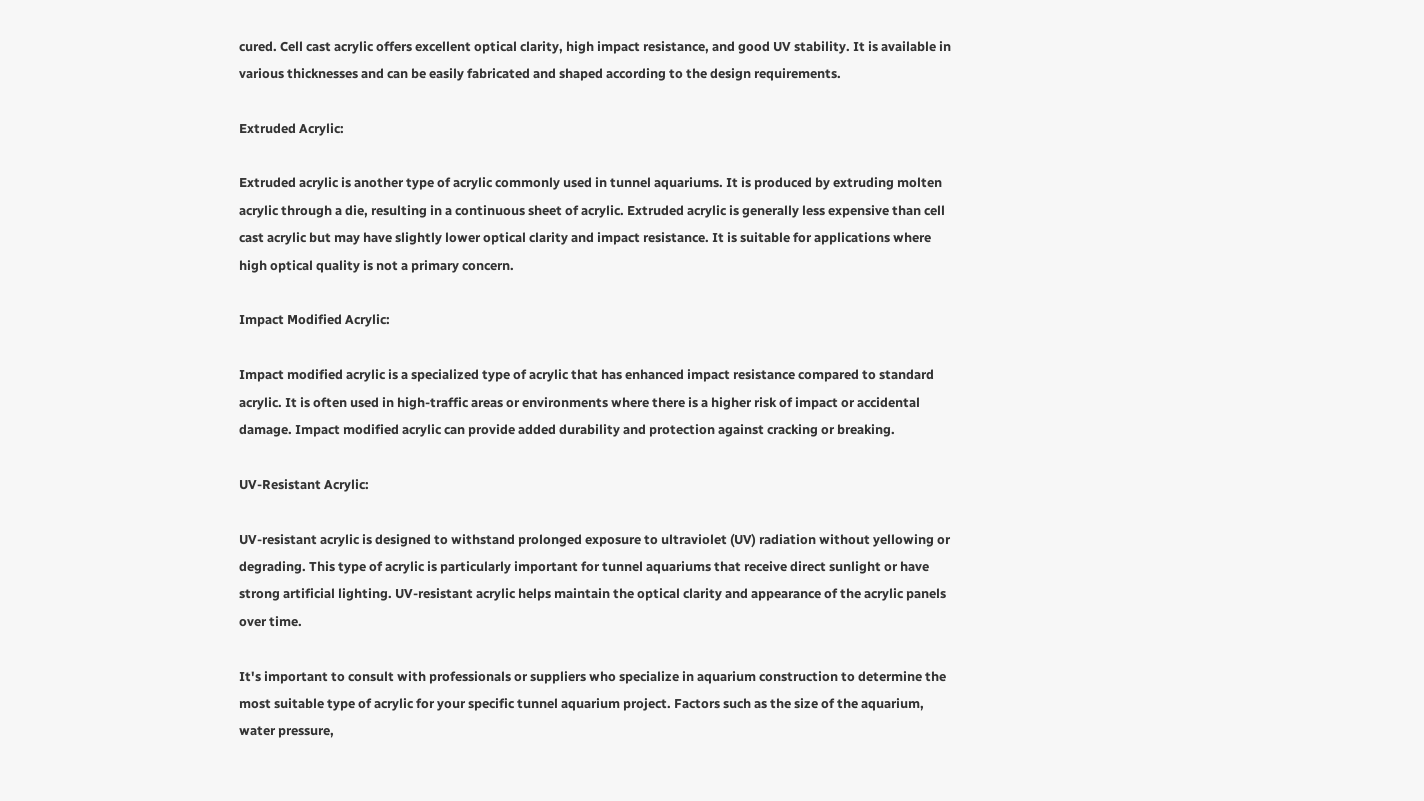cured. Cell cast acrylic offers excellent optical clarity, high impact resistance, and good UV stability. It is available in various thicknesses and can be easily fabricated and shaped according to the design requirements.

Extruded Acrylic:

Extruded acrylic is another type of acrylic commonly used in tunnel aquariums. It is produced by extruding molten acrylic through a die, resulting in a continuous sheet of acrylic. Extruded acrylic is generally less expensive than cell cast acrylic but may have slightly lower optical clarity and impact resistance. It is suitable for applications where high optical quality is not a primary concern.

Impact Modified Acrylic:

Impact modified acrylic is a specialized type of acrylic that has enhanced impact resistance compared to standard acrylic. It is often used in high-traffic areas or environments where there is a higher risk of impact or accidental damage. Impact modified acrylic can provide added durability and protection against cracking or breaking.

UV-Resistant Acrylic:

UV-resistant acrylic is designed to withstand prolonged exposure to ultraviolet (UV) radiation without yellowing or degrading. This type of acrylic is particularly important for tunnel aquariums that receive direct sunlight or have strong artificial lighting. UV-resistant acrylic helps maintain the optical clarity and appearance of the acrylic panels over time.

It's important to consult with professionals or suppliers who specialize in aquarium construction to determine the most suitable type of acrylic for your specific tunnel aquarium project. Factors such as the size of the aquarium, water pressure,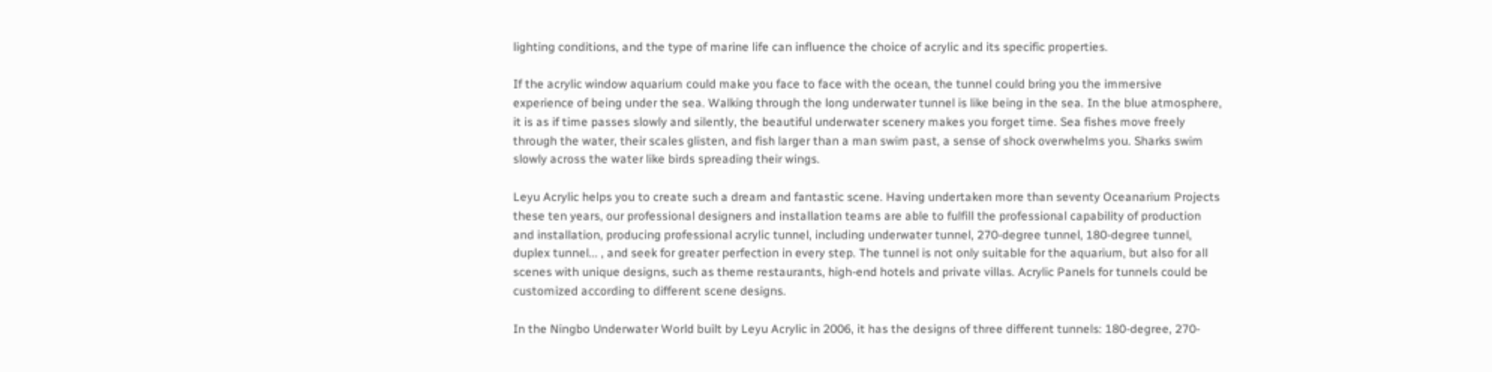lighting conditions, and the type of marine life can influence the choice of acrylic and its specific properties.

If the acrylic window aquarium could make you face to face with the ocean, the tunnel could bring you the immersive experience of being under the sea. Walking through the long underwater tunnel is like being in the sea. In the blue atmosphere, it is as if time passes slowly and silently, the beautiful underwater scenery makes you forget time. Sea fishes move freely through the water, their scales glisten, and fish larger than a man swim past, a sense of shock overwhelms you. Sharks swim slowly across the water like birds spreading their wings.

Leyu Acrylic helps you to create such a dream and fantastic scene. Having undertaken more than seventy Oceanarium Projects these ten years, our professional designers and installation teams are able to fulfill the professional capability of production and installation, producing professional acrylic tunnel, including underwater tunnel, 270-degree tunnel, 180-degree tunnel, duplex tunnel... , and seek for greater perfection in every step. The tunnel is not only suitable for the aquarium, but also for all scenes with unique designs, such as theme restaurants, high-end hotels and private villas. Acrylic Panels for tunnels could be customized according to different scene designs.

In the Ningbo Underwater World built by Leyu Acrylic in 2006, it has the designs of three different tunnels: 180-degree, 270-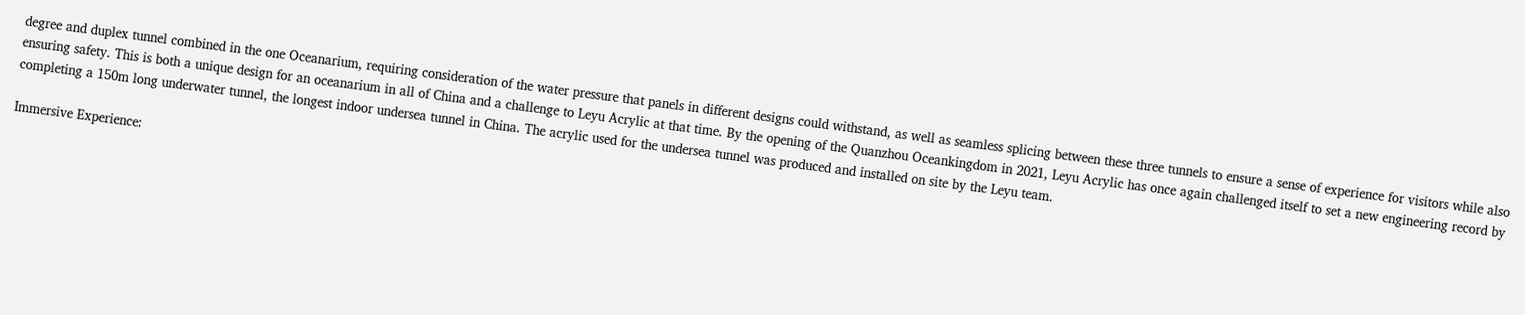degree and duplex tunnel combined in the one Oceanarium, requiring consideration of the water pressure that panels in different designs could withstand, as well as seamless splicing between these three tunnels to ensure a sense of experience for visitors while also ensuring safety. This is both a unique design for an oceanarium in all of China and a challenge to Leyu Acrylic at that time. By the opening of the Quanzhou Oceankingdom in 2021, Leyu Acrylic has once again challenged itself to set a new engineering record by completing a 150m long underwater tunnel, the longest indoor undersea tunnel in China. The acrylic used for the undersea tunnel was produced and installed on site by the Leyu team.

Immersive Experience: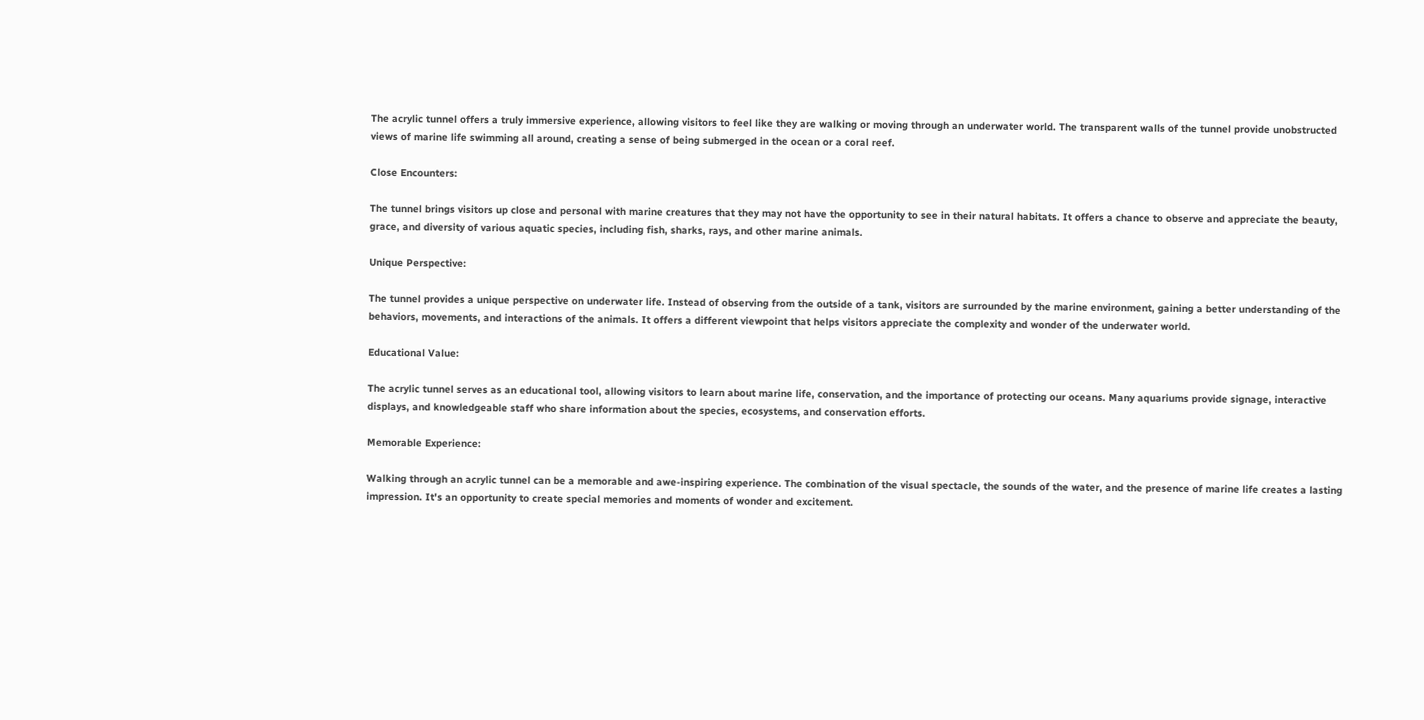The acrylic tunnel offers a truly immersive experience, allowing visitors to feel like they are walking or moving through an underwater world. The transparent walls of the tunnel provide unobstructed views of marine life swimming all around, creating a sense of being submerged in the ocean or a coral reef.

Close Encounters:

The tunnel brings visitors up close and personal with marine creatures that they may not have the opportunity to see in their natural habitats. It offers a chance to observe and appreciate the beauty, grace, and diversity of various aquatic species, including fish, sharks, rays, and other marine animals.

Unique Perspective:

The tunnel provides a unique perspective on underwater life. Instead of observing from the outside of a tank, visitors are surrounded by the marine environment, gaining a better understanding of the behaviors, movements, and interactions of the animals. It offers a different viewpoint that helps visitors appreciate the complexity and wonder of the underwater world.

Educational Value:

The acrylic tunnel serves as an educational tool, allowing visitors to learn about marine life, conservation, and the importance of protecting our oceans. Many aquariums provide signage, interactive displays, and knowledgeable staff who share information about the species, ecosystems, and conservation efforts.

Memorable Experience:

Walking through an acrylic tunnel can be a memorable and awe-inspiring experience. The combination of the visual spectacle, the sounds of the water, and the presence of marine life creates a lasting impression. It's an opportunity to create special memories and moments of wonder and excitement.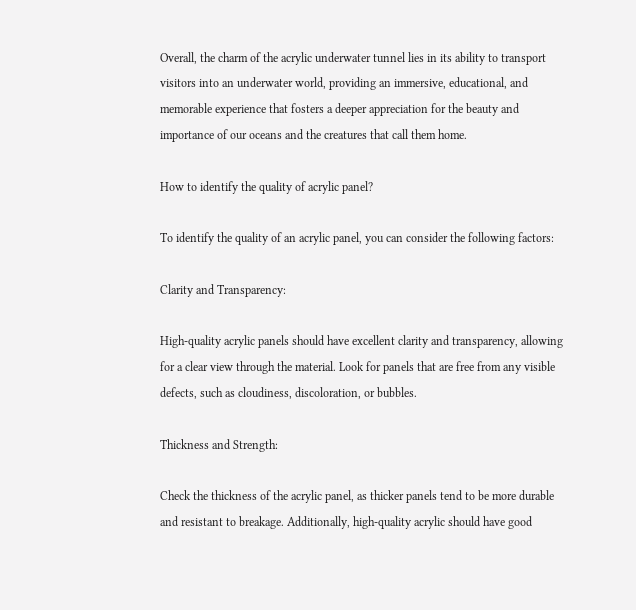Overall, the charm of the acrylic underwater tunnel lies in its ability to transport visitors into an underwater world, providing an immersive, educational, and memorable experience that fosters a deeper appreciation for the beauty and importance of our oceans and the creatures that call them home.

How to identify the quality of acrylic panel?

To identify the quality of an acrylic panel, you can consider the following factors:

Clarity and Transparency:

High-quality acrylic panels should have excellent clarity and transparency, allowing for a clear view through the material. Look for panels that are free from any visible defects, such as cloudiness, discoloration, or bubbles.

Thickness and Strength:

Check the thickness of the acrylic panel, as thicker panels tend to be more durable and resistant to breakage. Additionally, high-quality acrylic should have good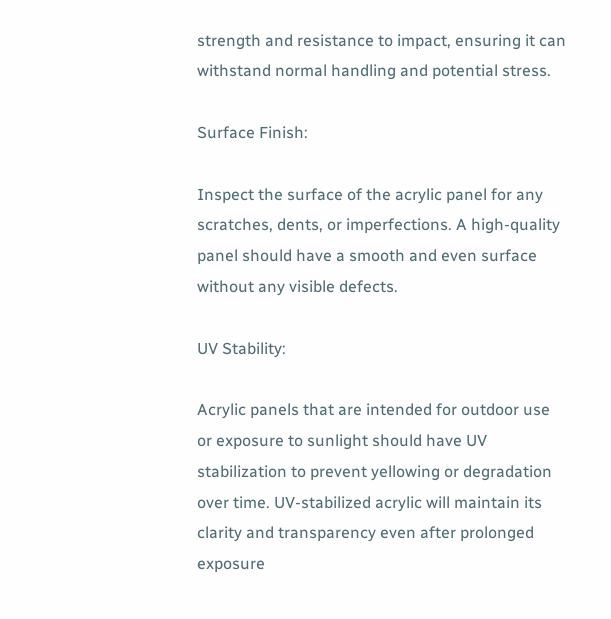strength and resistance to impact, ensuring it can withstand normal handling and potential stress.

Surface Finish:

Inspect the surface of the acrylic panel for any scratches, dents, or imperfections. A high-quality panel should have a smooth and even surface without any visible defects.

UV Stability:

Acrylic panels that are intended for outdoor use or exposure to sunlight should have UV stabilization to prevent yellowing or degradation over time. UV-stabilized acrylic will maintain its clarity and transparency even after prolonged exposure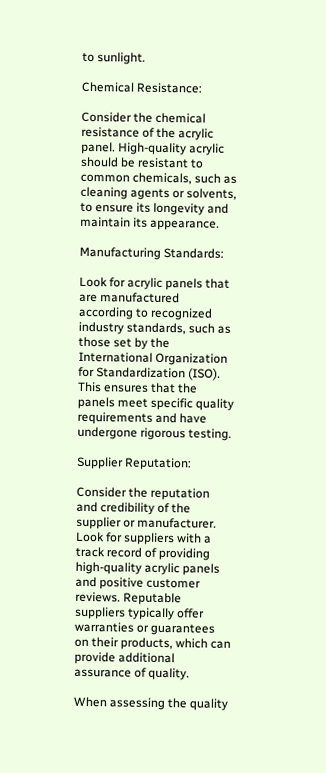to sunlight.

Chemical Resistance:

Consider the chemical resistance of the acrylic panel. High-quality acrylic should be resistant to common chemicals, such as cleaning agents or solvents, to ensure its longevity and maintain its appearance.

Manufacturing Standards:

Look for acrylic panels that are manufactured according to recognized industry standards, such as those set by the International Organization for Standardization (ISO). This ensures that the panels meet specific quality requirements and have undergone rigorous testing.

Supplier Reputation:

Consider the reputation and credibility of the supplier or manufacturer. Look for suppliers with a track record of providing high-quality acrylic panels and positive customer reviews. Reputable suppliers typically offer warranties or guarantees on their products, which can provide additional assurance of quality.

When assessing the quality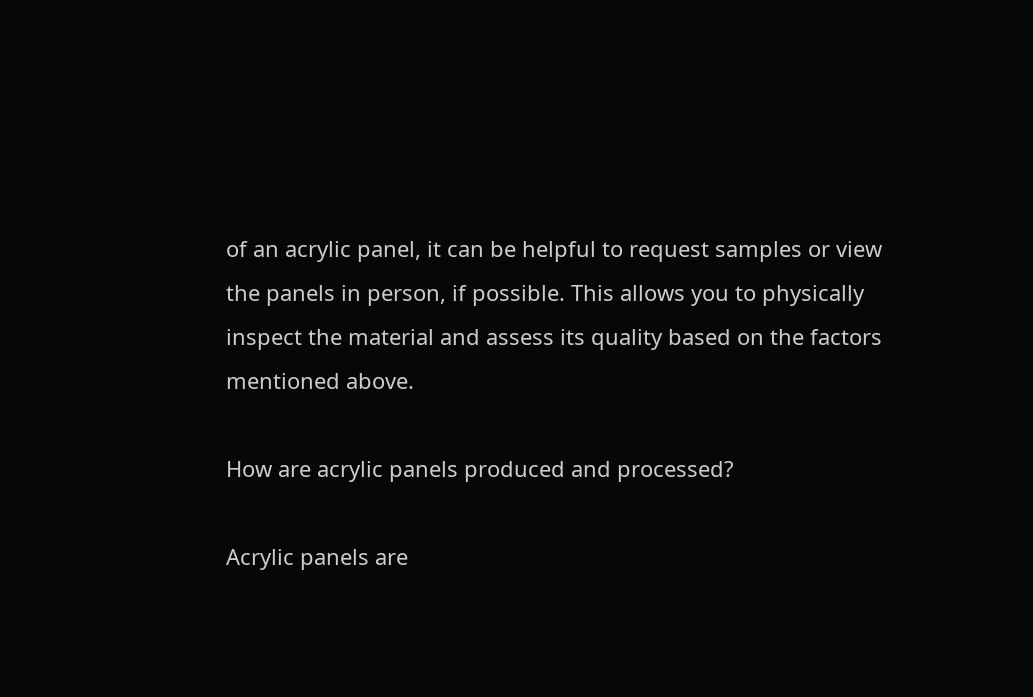of an acrylic panel, it can be helpful to request samples or view the panels in person, if possible. This allows you to physically inspect the material and assess its quality based on the factors mentioned above.

How are acrylic panels produced and processed?

Acrylic panels are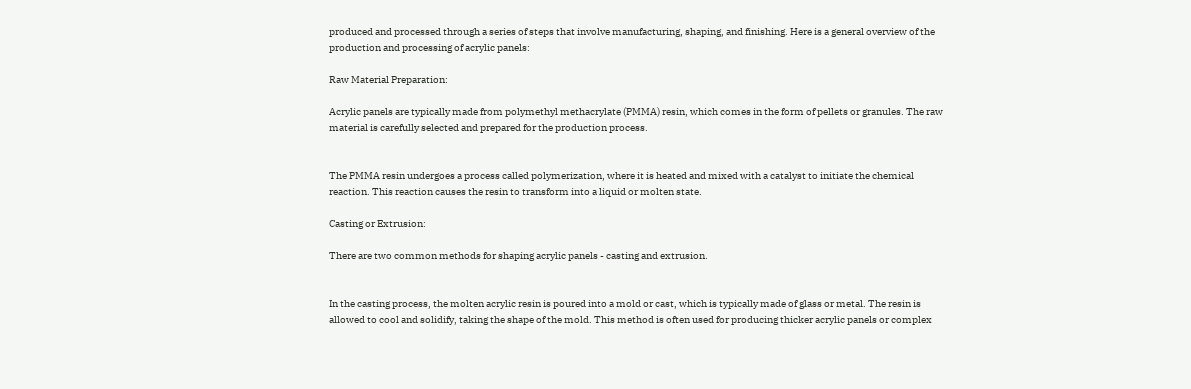produced and processed through a series of steps that involve manufacturing, shaping, and finishing. Here is a general overview of the production and processing of acrylic panels:

Raw Material Preparation:

Acrylic panels are typically made from polymethyl methacrylate (PMMA) resin, which comes in the form of pellets or granules. The raw material is carefully selected and prepared for the production process.


The PMMA resin undergoes a process called polymerization, where it is heated and mixed with a catalyst to initiate the chemical reaction. This reaction causes the resin to transform into a liquid or molten state.

Casting or Extrusion:

There are two common methods for shaping acrylic panels - casting and extrusion.


In the casting process, the molten acrylic resin is poured into a mold or cast, which is typically made of glass or metal. The resin is allowed to cool and solidify, taking the shape of the mold. This method is often used for producing thicker acrylic panels or complex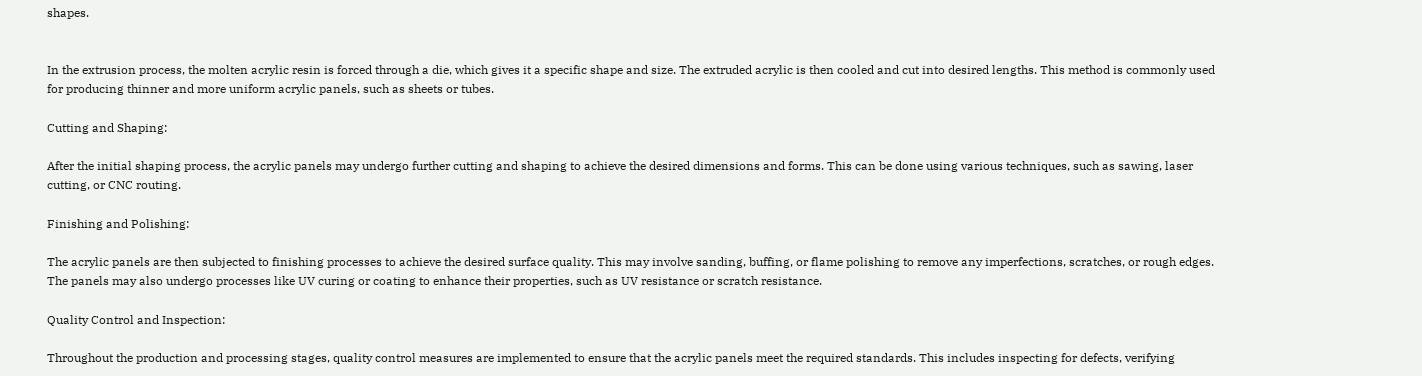shapes.


In the extrusion process, the molten acrylic resin is forced through a die, which gives it a specific shape and size. The extruded acrylic is then cooled and cut into desired lengths. This method is commonly used for producing thinner and more uniform acrylic panels, such as sheets or tubes.

Cutting and Shaping:

After the initial shaping process, the acrylic panels may undergo further cutting and shaping to achieve the desired dimensions and forms. This can be done using various techniques, such as sawing, laser cutting, or CNC routing.

Finishing and Polishing:

The acrylic panels are then subjected to finishing processes to achieve the desired surface quality. This may involve sanding, buffing, or flame polishing to remove any imperfections, scratches, or rough edges. The panels may also undergo processes like UV curing or coating to enhance their properties, such as UV resistance or scratch resistance.

Quality Control and Inspection:

Throughout the production and processing stages, quality control measures are implemented to ensure that the acrylic panels meet the required standards. This includes inspecting for defects, verifying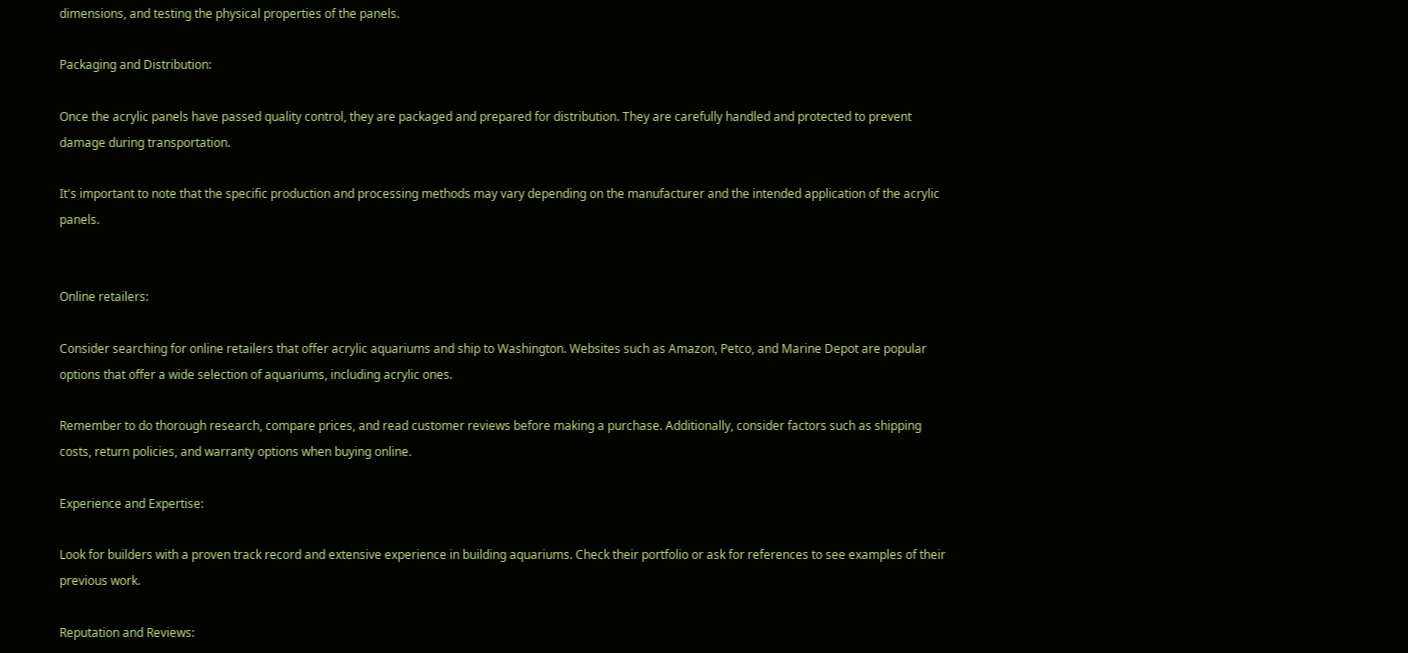dimensions, and testing the physical properties of the panels.

Packaging and Distribution:

Once the acrylic panels have passed quality control, they are packaged and prepared for distribution. They are carefully handled and protected to prevent damage during transportation.

It's important to note that the specific production and processing methods may vary depending on the manufacturer and the intended application of the acrylic panels.


Online retailers:

Consider searching for online retailers that offer acrylic aquariums and ship to Washington. Websites such as Amazon, Petco, and Marine Depot are popular options that offer a wide selection of aquariums, including acrylic ones.

Remember to do thorough research, compare prices, and read customer reviews before making a purchase. Additionally, consider factors such as shipping costs, return policies, and warranty options when buying online.

Experience and Expertise:

Look for builders with a proven track record and extensive experience in building aquariums. Check their portfolio or ask for references to see examples of their previous work.

Reputation and Reviews: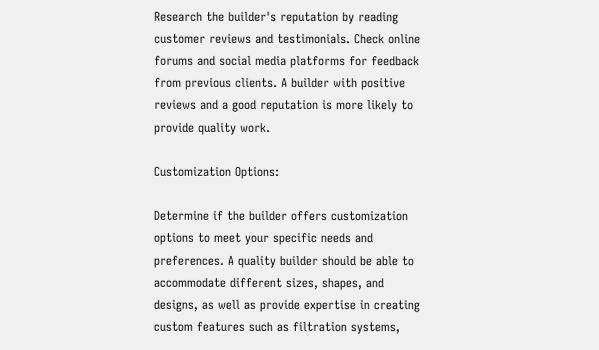Research the builder's reputation by reading customer reviews and testimonials. Check online forums and social media platforms for feedback from previous clients. A builder with positive reviews and a good reputation is more likely to provide quality work.

Customization Options:

Determine if the builder offers customization options to meet your specific needs and preferences. A quality builder should be able to accommodate different sizes, shapes, and designs, as well as provide expertise in creating custom features such as filtration systems,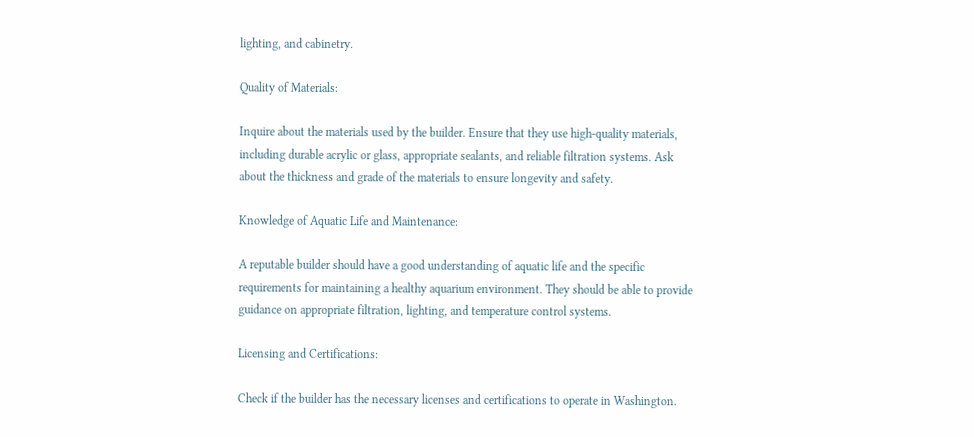lighting, and cabinetry.

Quality of Materials:

Inquire about the materials used by the builder. Ensure that they use high-quality materials, including durable acrylic or glass, appropriate sealants, and reliable filtration systems. Ask about the thickness and grade of the materials to ensure longevity and safety.

Knowledge of Aquatic Life and Maintenance:

A reputable builder should have a good understanding of aquatic life and the specific requirements for maintaining a healthy aquarium environment. They should be able to provide guidance on appropriate filtration, lighting, and temperature control systems.

Licensing and Certifications:

Check if the builder has the necessary licenses and certifications to operate in Washington.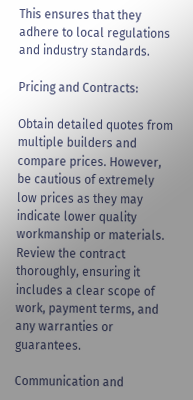This ensures that they adhere to local regulations and industry standards.

Pricing and Contracts:

Obtain detailed quotes from multiple builders and compare prices. However, be cautious of extremely low prices as they may indicate lower quality workmanship or materials. Review the contract thoroughly, ensuring it includes a clear scope of work, payment terms, and any warranties or guarantees.

Communication and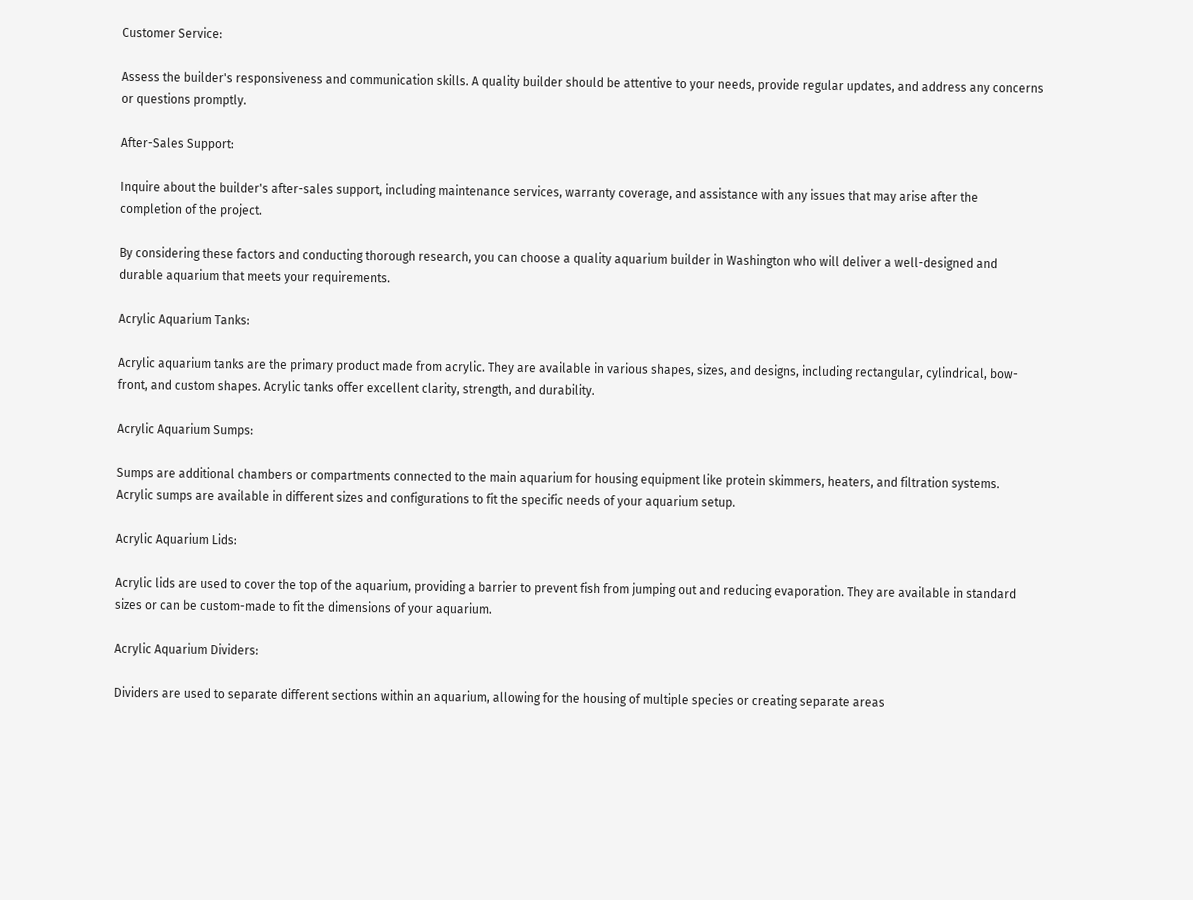Customer Service:

Assess the builder's responsiveness and communication skills. A quality builder should be attentive to your needs, provide regular updates, and address any concerns or questions promptly.

After-Sales Support:

Inquire about the builder's after-sales support, including maintenance services, warranty coverage, and assistance with any issues that may arise after the completion of the project.

By considering these factors and conducting thorough research, you can choose a quality aquarium builder in Washington who will deliver a well-designed and durable aquarium that meets your requirements.

Acrylic Aquarium Tanks:

Acrylic aquarium tanks are the primary product made from acrylic. They are available in various shapes, sizes, and designs, including rectangular, cylindrical, bow-front, and custom shapes. Acrylic tanks offer excellent clarity, strength, and durability.

Acrylic Aquarium Sumps:

Sumps are additional chambers or compartments connected to the main aquarium for housing equipment like protein skimmers, heaters, and filtration systems. Acrylic sumps are available in different sizes and configurations to fit the specific needs of your aquarium setup.

Acrylic Aquarium Lids:

Acrylic lids are used to cover the top of the aquarium, providing a barrier to prevent fish from jumping out and reducing evaporation. They are available in standard sizes or can be custom-made to fit the dimensions of your aquarium.

Acrylic Aquarium Dividers:

Dividers are used to separate different sections within an aquarium, allowing for the housing of multiple species or creating separate areas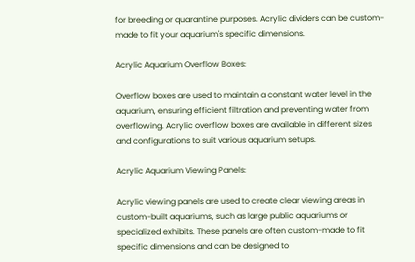for breeding or quarantine purposes. Acrylic dividers can be custom-made to fit your aquarium's specific dimensions.

Acrylic Aquarium Overflow Boxes:

Overflow boxes are used to maintain a constant water level in the aquarium, ensuring efficient filtration and preventing water from overflowing. Acrylic overflow boxes are available in different sizes and configurations to suit various aquarium setups.

Acrylic Aquarium Viewing Panels:

Acrylic viewing panels are used to create clear viewing areas in custom-built aquariums, such as large public aquariums or specialized exhibits. These panels are often custom-made to fit specific dimensions and can be designed to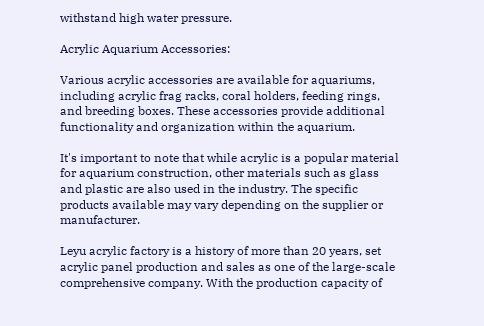withstand high water pressure.

Acrylic Aquarium Accessories:

Various acrylic accessories are available for aquariums, including acrylic frag racks, coral holders, feeding rings, and breeding boxes. These accessories provide additional functionality and organization within the aquarium.

It's important to note that while acrylic is a popular material for aquarium construction, other materials such as glass and plastic are also used in the industry. The specific products available may vary depending on the supplier or manufacturer.

Leyu acrylic factory is a history of more than 20 years, set acrylic panel production and sales as one of the large-scale comprehensive company. With the production capacity of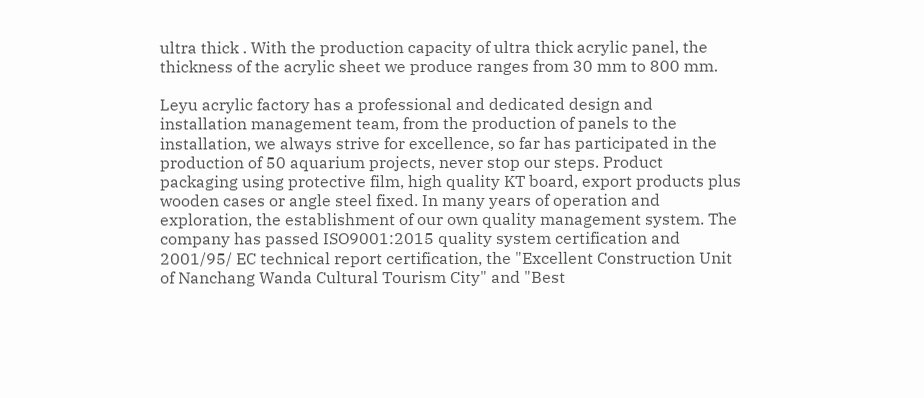ultra thick . With the production capacity of ultra thick acrylic panel, the thickness of the acrylic sheet we produce ranges from 30 mm to 800 mm.

Leyu acrylic factory has a professional and dedicated design and installation management team, from the production of panels to the installation, we always strive for excellence, so far has participated in the production of 50 aquarium projects, never stop our steps. Product packaging using protective film, high quality KT board, export products plus wooden cases or angle steel fixed. In many years of operation and exploration, the establishment of our own quality management system. The company has passed ISO9001:2015 quality system certification and 2001/95/ EC technical report certification, the "Excellent Construction Unit of Nanchang Wanda Cultural Tourism City" and "Best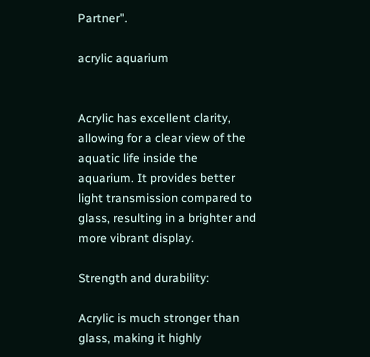Partner".

acrylic aquarium


Acrylic has excellent clarity, allowing for a clear view of the aquatic life inside the aquarium. It provides better light transmission compared to glass, resulting in a brighter and more vibrant display.

Strength and durability:

Acrylic is much stronger than glass, making it highly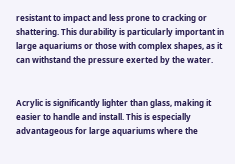resistant to impact and less prone to cracking or shattering. This durability is particularly important in large aquariums or those with complex shapes, as it can withstand the pressure exerted by the water.


Acrylic is significantly lighter than glass, making it easier to handle and install. This is especially advantageous for large aquariums where the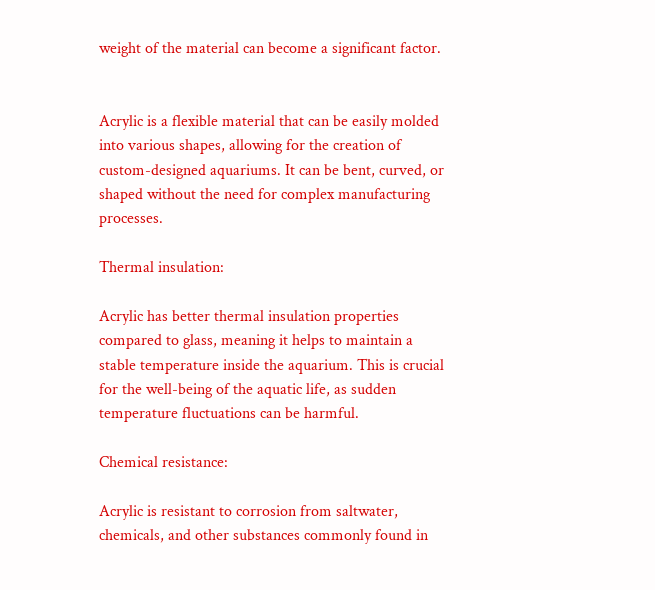weight of the material can become a significant factor.


Acrylic is a flexible material that can be easily molded into various shapes, allowing for the creation of custom-designed aquariums. It can be bent, curved, or shaped without the need for complex manufacturing processes.

Thermal insulation:

Acrylic has better thermal insulation properties compared to glass, meaning it helps to maintain a stable temperature inside the aquarium. This is crucial for the well-being of the aquatic life, as sudden temperature fluctuations can be harmful.

Chemical resistance:

Acrylic is resistant to corrosion from saltwater, chemicals, and other substances commonly found in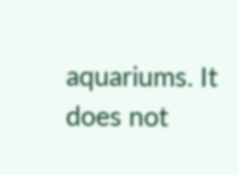aquariums. It does not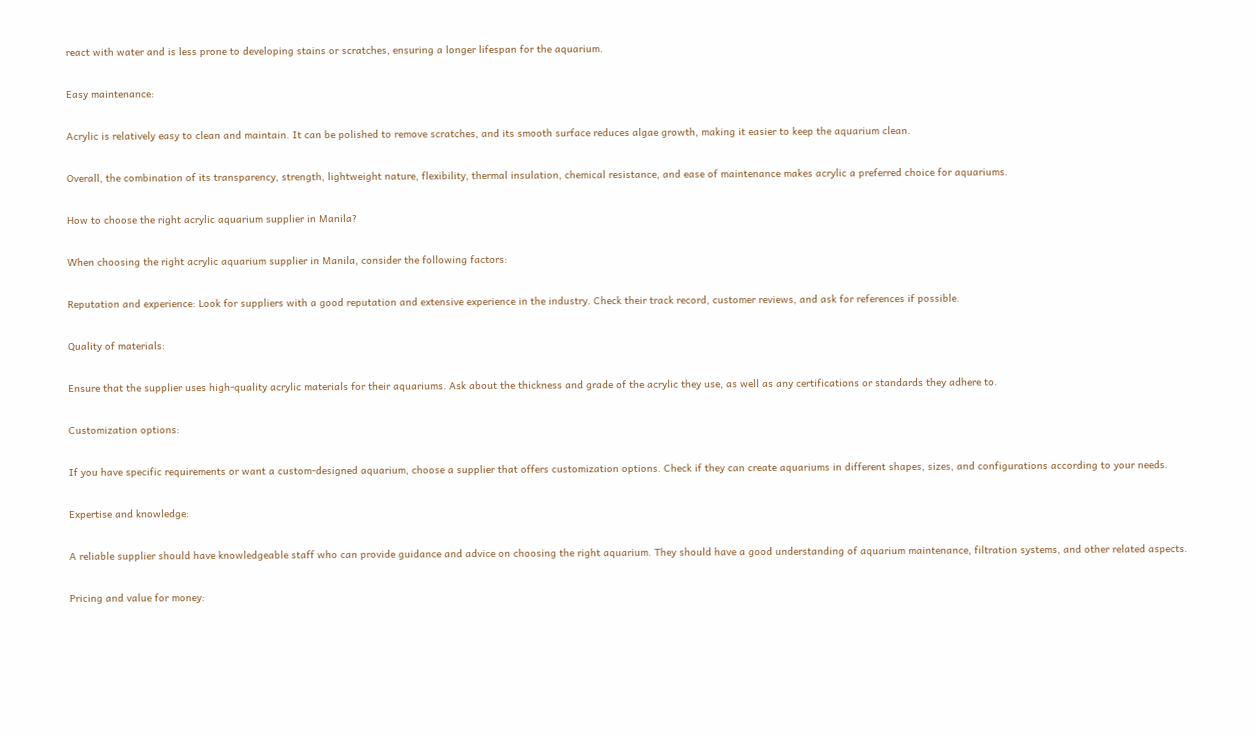react with water and is less prone to developing stains or scratches, ensuring a longer lifespan for the aquarium.

Easy maintenance:

Acrylic is relatively easy to clean and maintain. It can be polished to remove scratches, and its smooth surface reduces algae growth, making it easier to keep the aquarium clean.

Overall, the combination of its transparency, strength, lightweight nature, flexibility, thermal insulation, chemical resistance, and ease of maintenance makes acrylic a preferred choice for aquariums.

How to choose the right acrylic aquarium supplier in Manila?

When choosing the right acrylic aquarium supplier in Manila, consider the following factors:

Reputation and experience: Look for suppliers with a good reputation and extensive experience in the industry. Check their track record, customer reviews, and ask for references if possible.

Quality of materials:

Ensure that the supplier uses high-quality acrylic materials for their aquariums. Ask about the thickness and grade of the acrylic they use, as well as any certifications or standards they adhere to.

Customization options:

If you have specific requirements or want a custom-designed aquarium, choose a supplier that offers customization options. Check if they can create aquariums in different shapes, sizes, and configurations according to your needs.

Expertise and knowledge:

A reliable supplier should have knowledgeable staff who can provide guidance and advice on choosing the right aquarium. They should have a good understanding of aquarium maintenance, filtration systems, and other related aspects.

Pricing and value for money: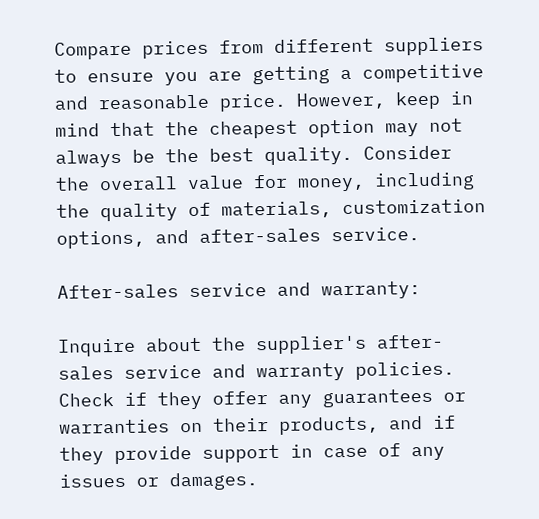Compare prices from different suppliers to ensure you are getting a competitive and reasonable price. However, keep in mind that the cheapest option may not always be the best quality. Consider the overall value for money, including the quality of materials, customization options, and after-sales service.

After-sales service and warranty:

Inquire about the supplier's after-sales service and warranty policies. Check if they offer any guarantees or warranties on their products, and if they provide support in case of any issues or damages.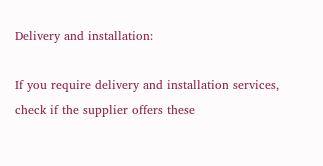Delivery and installation:

If you require delivery and installation services, check if the supplier offers these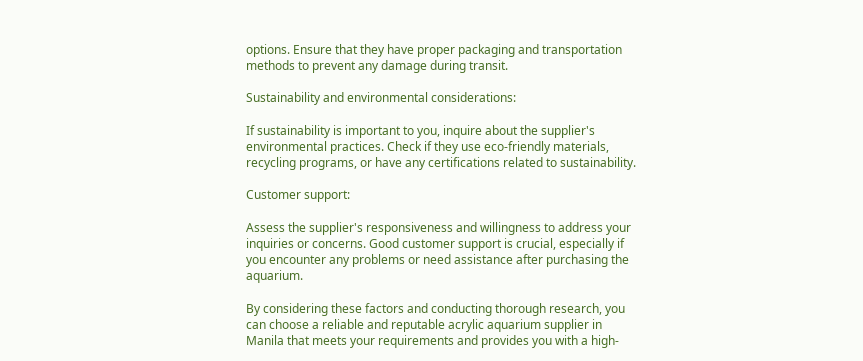options. Ensure that they have proper packaging and transportation methods to prevent any damage during transit.

Sustainability and environmental considerations:

If sustainability is important to you, inquire about the supplier's environmental practices. Check if they use eco-friendly materials, recycling programs, or have any certifications related to sustainability.

Customer support:

Assess the supplier's responsiveness and willingness to address your inquiries or concerns. Good customer support is crucial, especially if you encounter any problems or need assistance after purchasing the aquarium.

By considering these factors and conducting thorough research, you can choose a reliable and reputable acrylic aquarium supplier in Manila that meets your requirements and provides you with a high-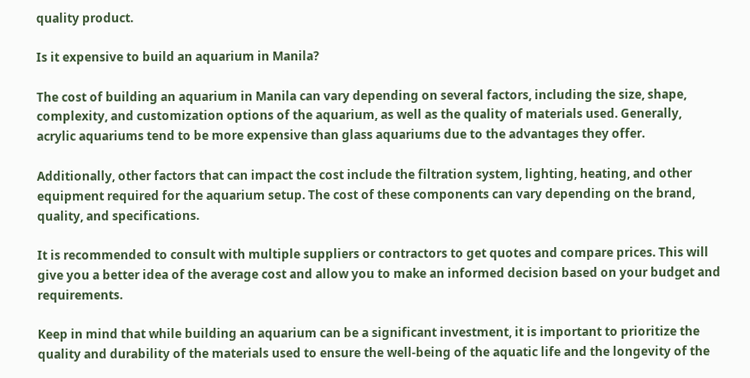quality product.

Is it expensive to build an aquarium in Manila?

The cost of building an aquarium in Manila can vary depending on several factors, including the size, shape, complexity, and customization options of the aquarium, as well as the quality of materials used. Generally, acrylic aquariums tend to be more expensive than glass aquariums due to the advantages they offer.

Additionally, other factors that can impact the cost include the filtration system, lighting, heating, and other equipment required for the aquarium setup. The cost of these components can vary depending on the brand, quality, and specifications.

It is recommended to consult with multiple suppliers or contractors to get quotes and compare prices. This will give you a better idea of the average cost and allow you to make an informed decision based on your budget and requirements.

Keep in mind that while building an aquarium can be a significant investment, it is important to prioritize the quality and durability of the materials used to ensure the well-being of the aquatic life and the longevity of the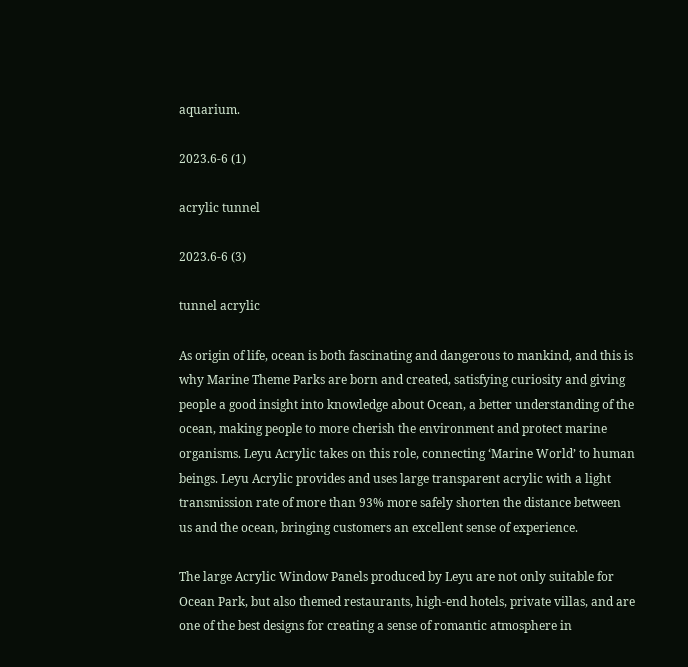aquarium.

2023.6-6 (1)

acrylic tunnel

2023.6-6 (3)

tunnel acrylic

As origin of life, ocean is both fascinating and dangerous to mankind, and this is why Marine Theme Parks are born and created, satisfying curiosity and giving people a good insight into knowledge about Ocean, a better understanding of the ocean, making people to more cherish the environment and protect marine organisms. Leyu Acrylic takes on this role, connecting ‘Marine World’ to human beings. Leyu Acrylic provides and uses large transparent acrylic with a light transmission rate of more than 93% more safely shorten the distance between us and the ocean, bringing customers an excellent sense of experience.

The large Acrylic Window Panels produced by Leyu are not only suitable for Ocean Park, but also themed restaurants, high-end hotels, private villas, and are one of the best designs for creating a sense of romantic atmosphere in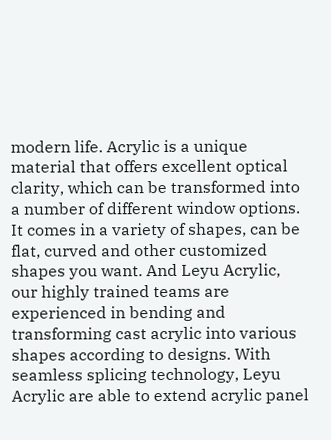modern life. Acrylic is a unique material that offers excellent optical clarity, which can be transformed into a number of different window options. It comes in a variety of shapes, can be flat, curved and other customized shapes you want. And Leyu Acrylic, our highly trained teams are experienced in bending and transforming cast acrylic into various shapes according to designs. With seamless splicing technology, Leyu Acrylic are able to extend acrylic panel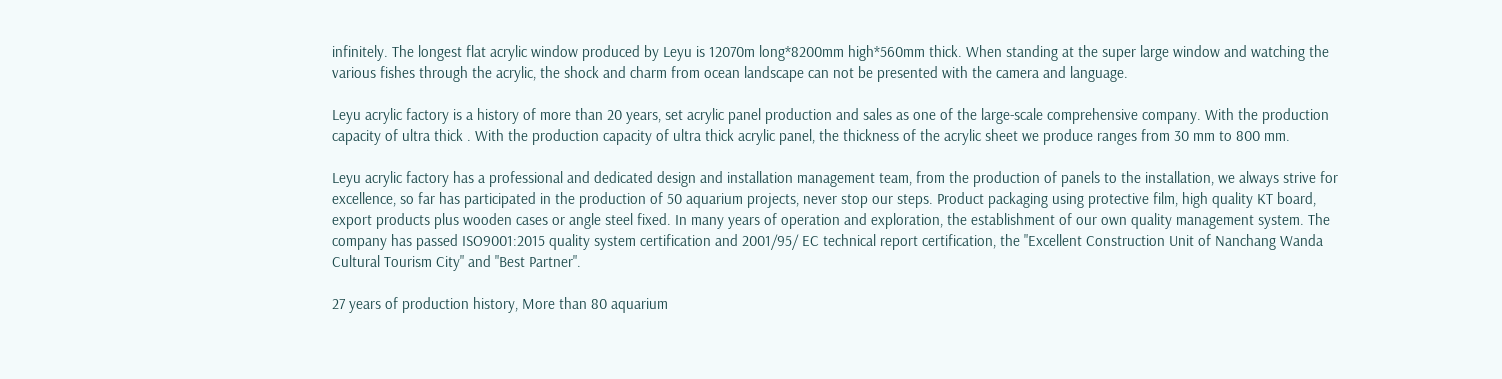infinitely. The longest flat acrylic window produced by Leyu is 12070m long*8200mm high*560mm thick. When standing at the super large window and watching the various fishes through the acrylic, the shock and charm from ocean landscape can not be presented with the camera and language.

Leyu acrylic factory is a history of more than 20 years, set acrylic panel production and sales as one of the large-scale comprehensive company. With the production capacity of ultra thick . With the production capacity of ultra thick acrylic panel, the thickness of the acrylic sheet we produce ranges from 30 mm to 800 mm.

Leyu acrylic factory has a professional and dedicated design and installation management team, from the production of panels to the installation, we always strive for excellence, so far has participated in the production of 50 aquarium projects, never stop our steps. Product packaging using protective film, high quality KT board, export products plus wooden cases or angle steel fixed. In many years of operation and exploration, the establishment of our own quality management system. The company has passed ISO9001:2015 quality system certification and 2001/95/ EC technical report certification, the "Excellent Construction Unit of Nanchang Wanda Cultural Tourism City" and "Best Partner".

27 years of production history, More than 80 aquarium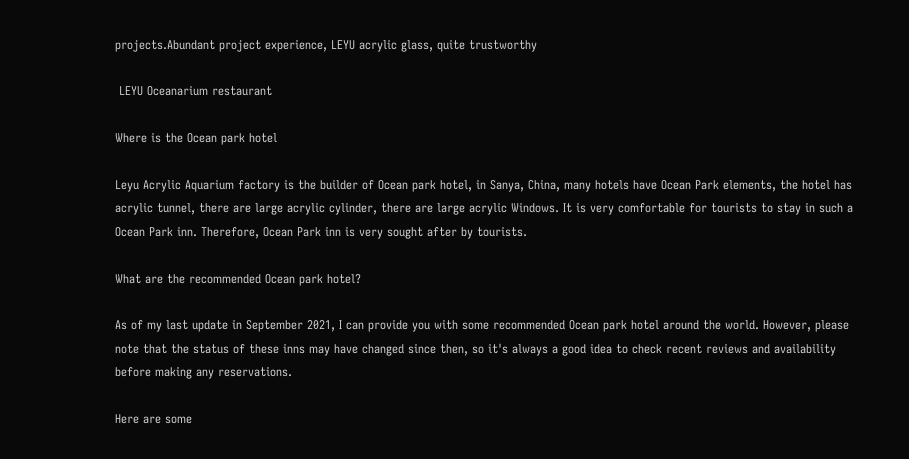projects.Abundant project experience, LEYU acrylic glass, quite trustworthy

 LEYU Oceanarium restaurant

Where is the Ocean park hotel

Leyu Acrylic Aquarium factory is the builder of Ocean park hotel, in Sanya, China, many hotels have Ocean Park elements, the hotel has acrylic tunnel, there are large acrylic cylinder, there are large acrylic Windows. It is very comfortable for tourists to stay in such a Ocean Park inn. Therefore, Ocean Park inn is very sought after by tourists.

What are the recommended Ocean park hotel?

As of my last update in September 2021, I can provide you with some recommended Ocean park hotel around the world. However, please note that the status of these inns may have changed since then, so it's always a good idea to check recent reviews and availability before making any reservations.

Here are some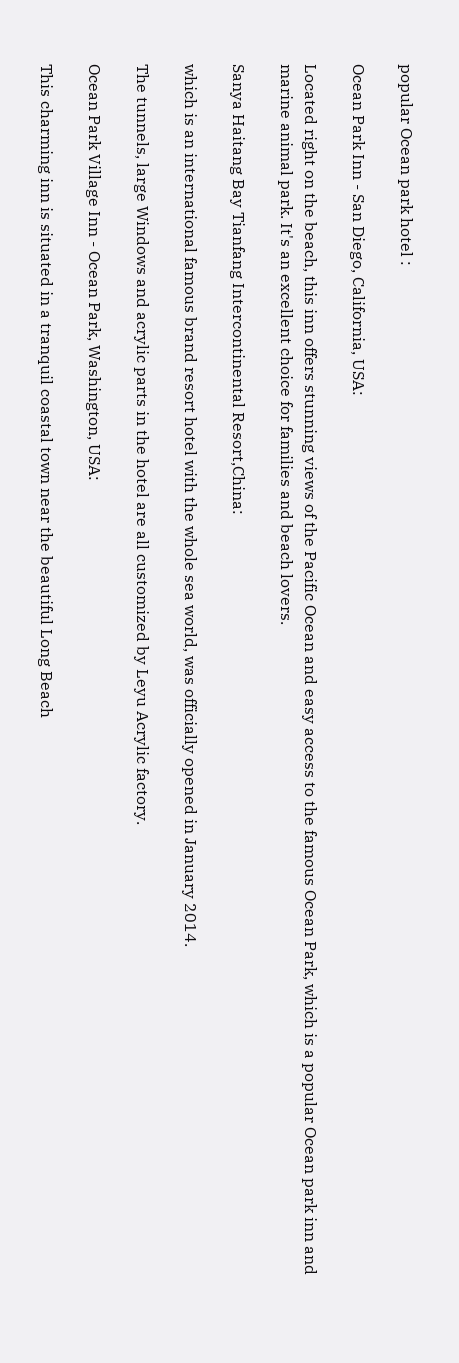popular Ocean park hotel :

Ocean Park Inn - San Diego, California, USA:

Located right on the beach, this inn offers stunning views of the Pacific Ocean and easy access to the famous Ocean Park, which is a popular Ocean park inn and marine animal park. It's an excellent choice for families and beach lovers.

Sanya Haitang Bay Tianfang Intercontinental Resort,China:

which is an international famous brand resort hotel with the whole sea world, was officially opened in January 2014.

The tunnels, large Windows and acrylic parts in the hotel are all customized by Leyu Acrylic factory.

Ocean Park Village Inn - Ocean Park, Washington, USA:

This charming inn is situated in a tranquil coastal town near the beautiful Long Beach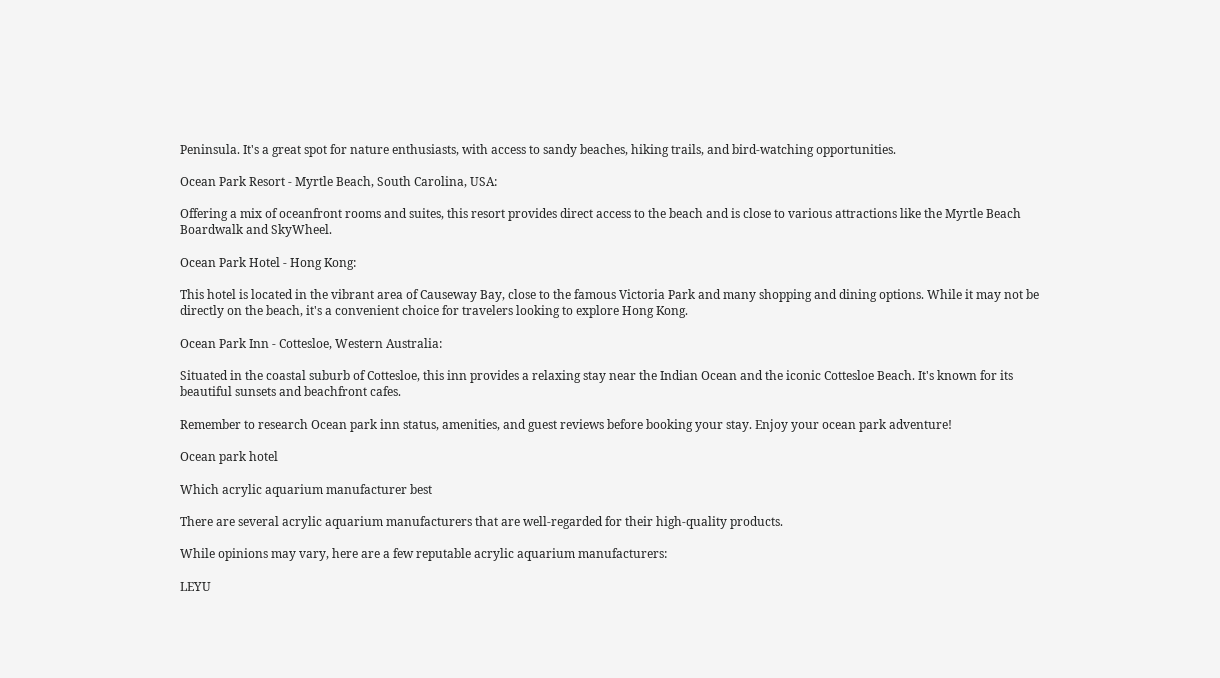Peninsula. It's a great spot for nature enthusiasts, with access to sandy beaches, hiking trails, and bird-watching opportunities.

Ocean Park Resort - Myrtle Beach, South Carolina, USA:

Offering a mix of oceanfront rooms and suites, this resort provides direct access to the beach and is close to various attractions like the Myrtle Beach Boardwalk and SkyWheel.

Ocean Park Hotel - Hong Kong:

This hotel is located in the vibrant area of Causeway Bay, close to the famous Victoria Park and many shopping and dining options. While it may not be directly on the beach, it's a convenient choice for travelers looking to explore Hong Kong.

Ocean Park Inn - Cottesloe, Western Australia:

Situated in the coastal suburb of Cottesloe, this inn provides a relaxing stay near the Indian Ocean and the iconic Cottesloe Beach. It's known for its beautiful sunsets and beachfront cafes.

Remember to research Ocean park inn status, amenities, and guest reviews before booking your stay. Enjoy your ocean park adventure!

Ocean park hotel

Which acrylic aquarium manufacturer best

There are several acrylic aquarium manufacturers that are well-regarded for their high-quality products.

While opinions may vary, here are a few reputable acrylic aquarium manufacturers:

LEYU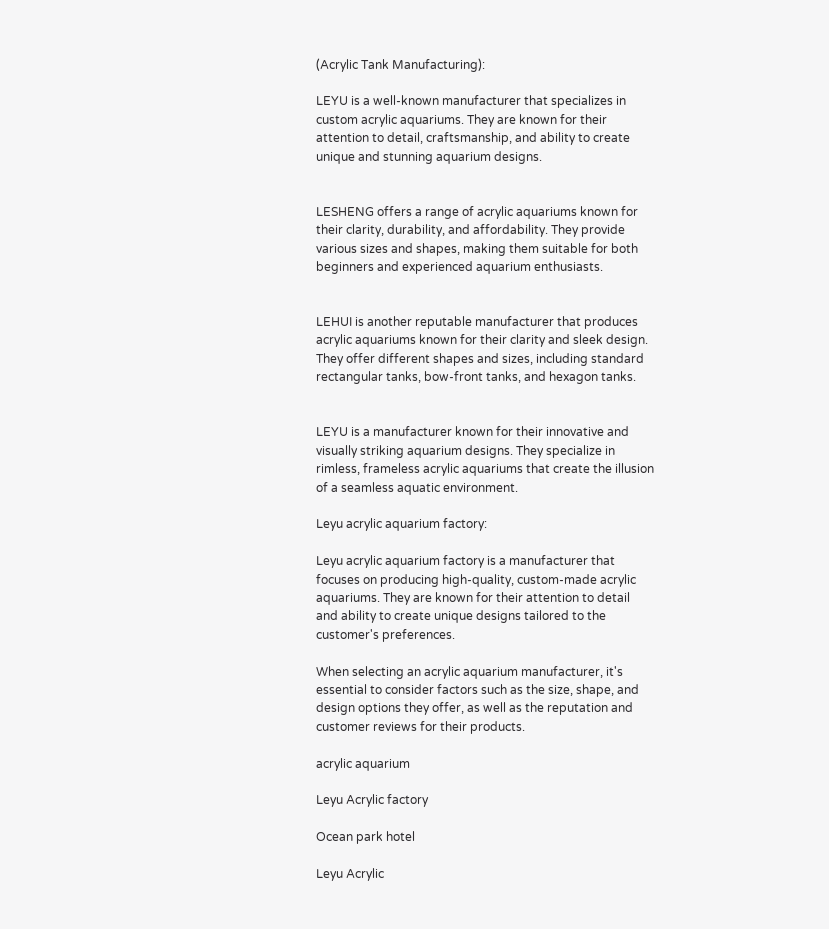(Acrylic Tank Manufacturing):

LEYU is a well-known manufacturer that specializes in custom acrylic aquariums. They are known for their attention to detail, craftsmanship, and ability to create unique and stunning aquarium designs.


LESHENG offers a range of acrylic aquariums known for their clarity, durability, and affordability. They provide various sizes and shapes, making them suitable for both beginners and experienced aquarium enthusiasts.


LEHUI is another reputable manufacturer that produces acrylic aquariums known for their clarity and sleek design. They offer different shapes and sizes, including standard rectangular tanks, bow-front tanks, and hexagon tanks.


LEYU is a manufacturer known for their innovative and visually striking aquarium designs. They specialize in rimless, frameless acrylic aquariums that create the illusion of a seamless aquatic environment.

Leyu acrylic aquarium factory:

Leyu acrylic aquarium factory is a manufacturer that focuses on producing high-quality, custom-made acrylic aquariums. They are known for their attention to detail and ability to create unique designs tailored to the customer's preferences.

When selecting an acrylic aquarium manufacturer, it's essential to consider factors such as the size, shape, and design options they offer, as well as the reputation and customer reviews for their products.

acrylic aquarium

Leyu Acrylic factory

Ocean park hotel

Leyu Acrylic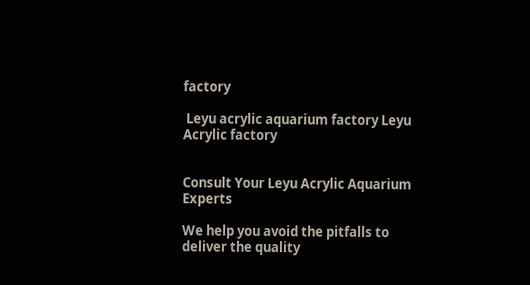factory

 Leyu acrylic aquarium factory Leyu Acrylic factory


Consult Your Leyu Acrylic Aquarium Experts

We help you avoid the pitfalls to deliver the quality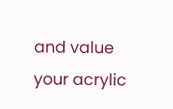and value your acrylic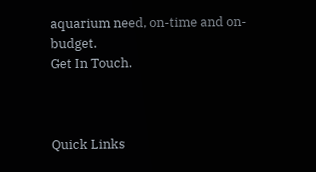aquarium need, on-time and on-budget.
Get In Touch.



Quick Links